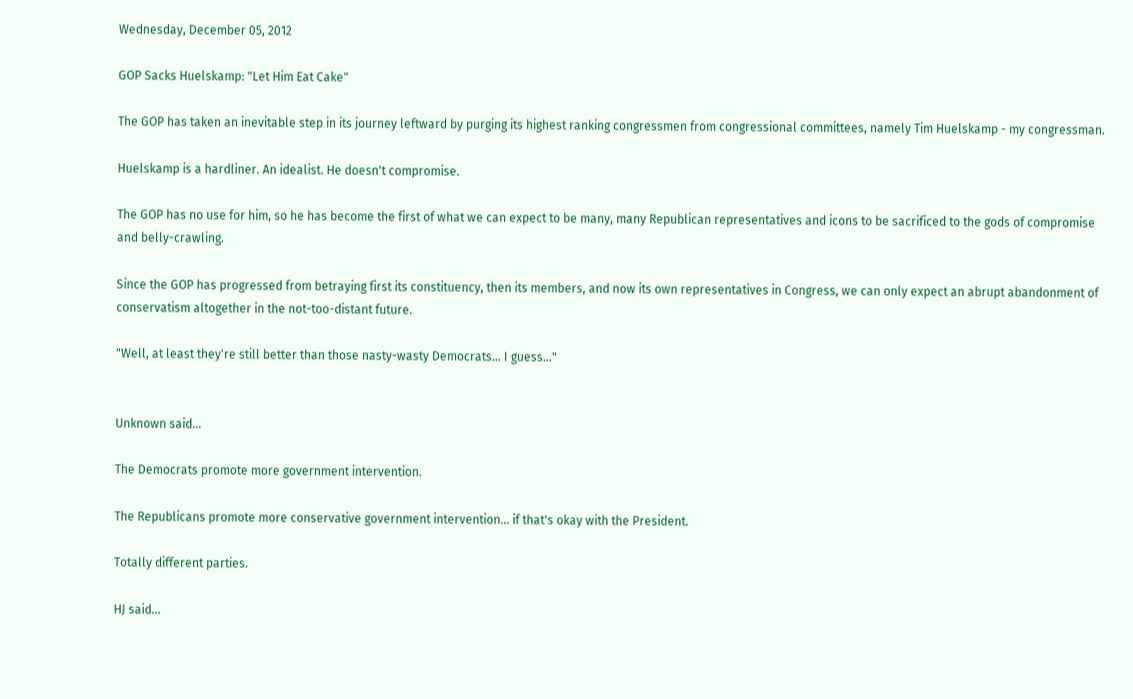Wednesday, December 05, 2012

GOP Sacks Huelskamp: "Let Him Eat Cake"

The GOP has taken an inevitable step in its journey leftward by purging its highest ranking congressmen from congressional committees, namely Tim Huelskamp - my congressman.

Huelskamp is a hardliner. An idealist. He doesn't compromise.

The GOP has no use for him, so he has become the first of what we can expect to be many, many Republican representatives and icons to be sacrificed to the gods of compromise and belly-crawling.

Since the GOP has progressed from betraying first its constituency, then its members, and now its own representatives in Congress, we can only expect an abrupt abandonment of conservatism altogether in the not-too-distant future.

"Well, at least they're still better than those nasty-wasty Democrats... I guess..."


Unknown said...

The Democrats promote more government intervention.

The Republicans promote more conservative government intervention... if that's okay with the President.

Totally different parties.

HJ said...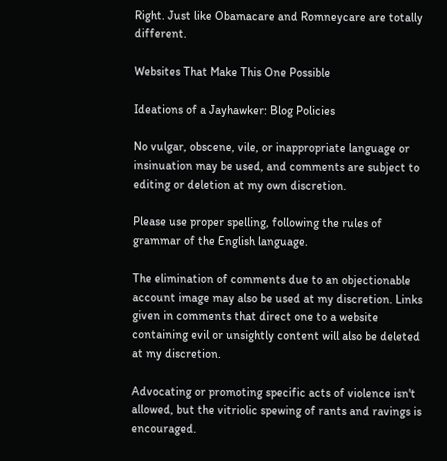Right. Just like Obamacare and Romneycare are totally different.

Websites That Make This One Possible

Ideations of a Jayhawker: Blog Policies

No vulgar, obscene, vile, or inappropriate language or insinuation may be used, and comments are subject to editing or deletion at my own discretion.

Please use proper spelling, following the rules of grammar of the English language.

The elimination of comments due to an objectionable account image may also be used at my discretion. Links given in comments that direct one to a website containing evil or unsightly content will also be deleted at my discretion.

Advocating or promoting specific acts of violence isn't allowed, but the vitriolic spewing of rants and ravings is encouraged.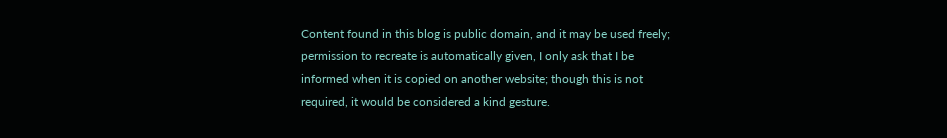Content found in this blog is public domain, and it may be used freely; permission to recreate is automatically given, I only ask that I be informed when it is copied on another website; though this is not required, it would be considered a kind gesture.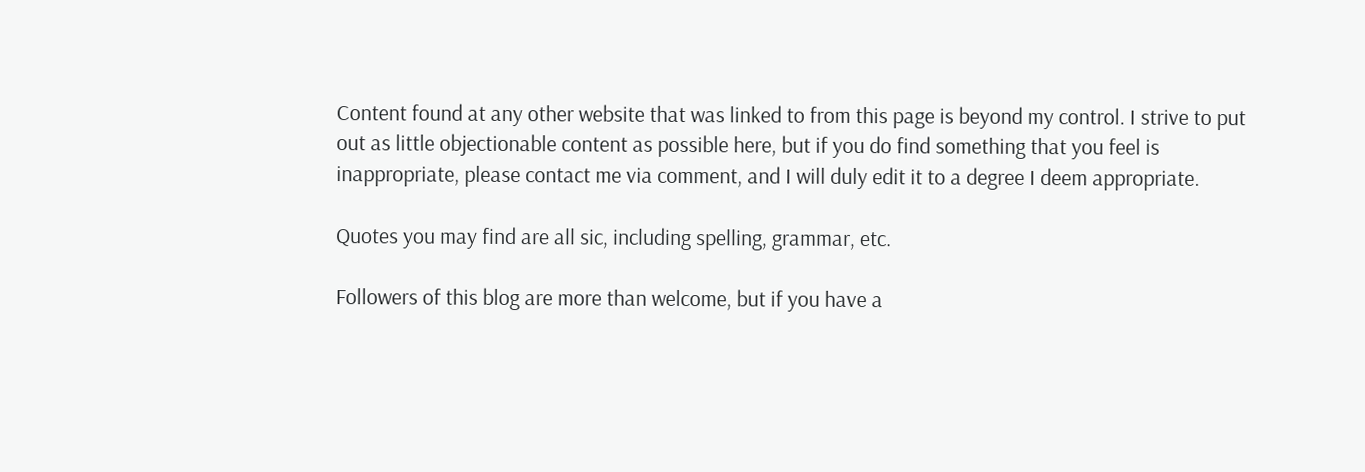Content found at any other website that was linked to from this page is beyond my control. I strive to put out as little objectionable content as possible here, but if you do find something that you feel is inappropriate, please contact me via comment, and I will duly edit it to a degree I deem appropriate.

Quotes you may find are all sic, including spelling, grammar, etc.

Followers of this blog are more than welcome, but if you have a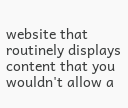website that routinely displays content that you wouldn't allow a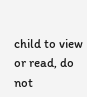child to view or read, do not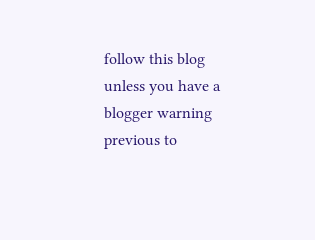follow this blog unless you have a blogger warning previous to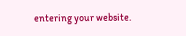entering your website.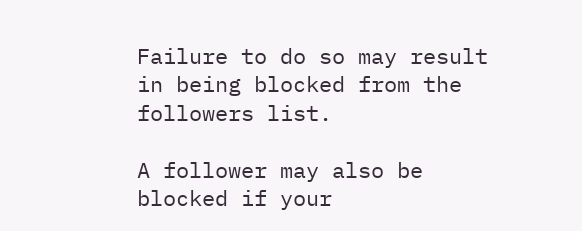Failure to do so may result in being blocked from the followers list.

A follower may also be blocked if your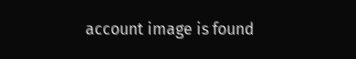account image is found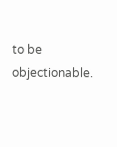to be objectionable.